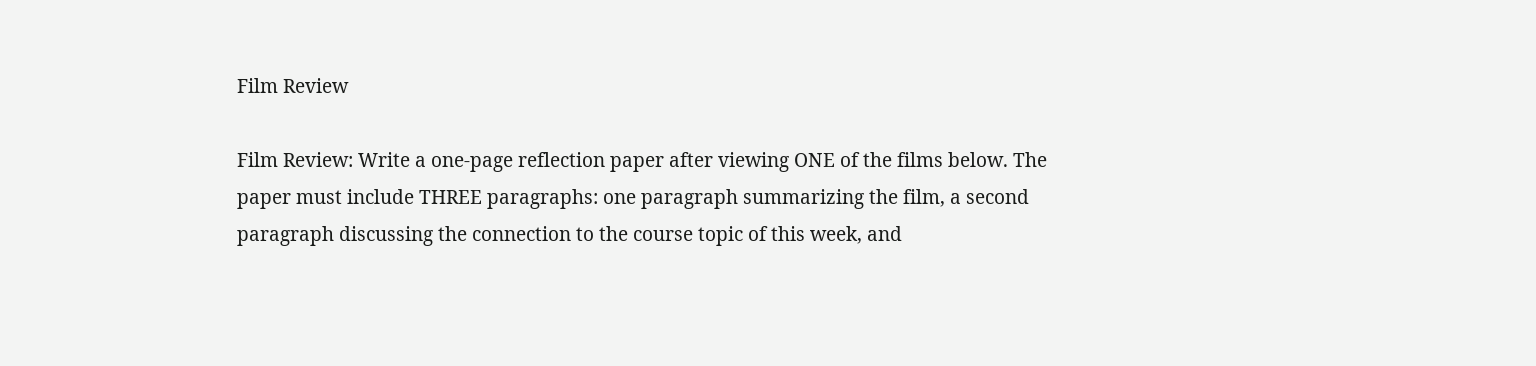Film Review

Film Review: Write a one-page reflection paper after viewing ONE of the films below. The paper must include THREE paragraphs: one paragraph summarizing the film, a second paragraph discussing the connection to the course topic of this week, and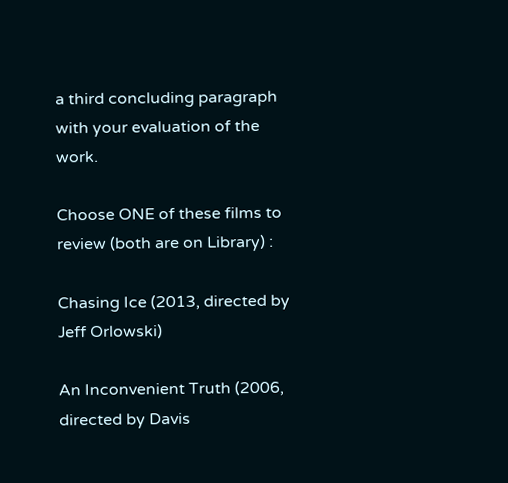a third concluding paragraph with your evaluation of the work.

Choose ONE of these films to review (both are on Library) :

Chasing Ice (2013, directed by Jeff Orlowski)

An Inconvenient Truth (2006, directed by Davis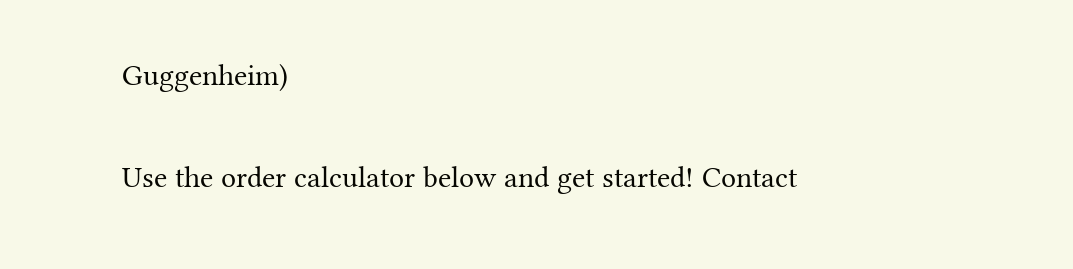Guggenheim)

Use the order calculator below and get started! Contact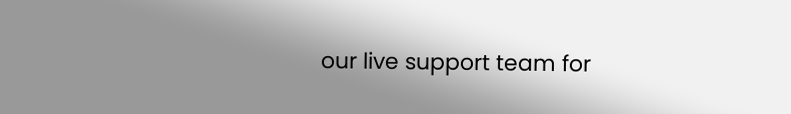our live support team for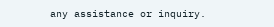any assistance or inquiry.